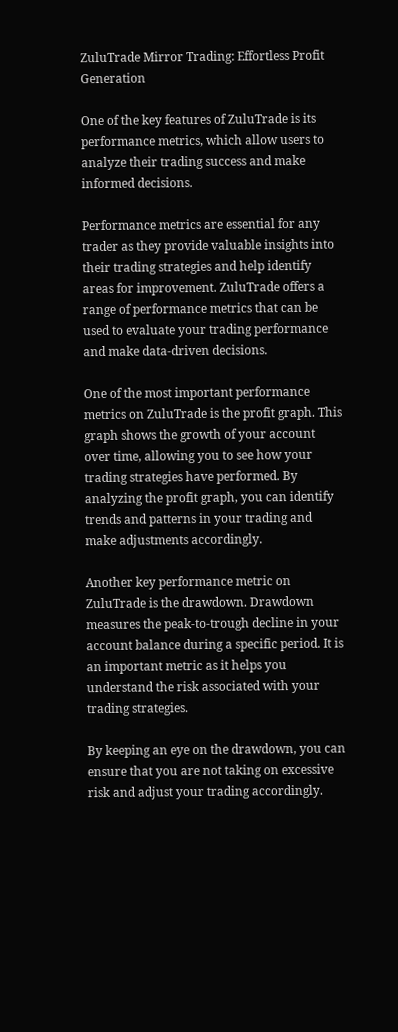ZuluTrade Mirror Trading: Effortless Profit Generation

One of the key features of ZuluTrade is its performance metrics, which allow users to analyze their trading success and make informed decisions.

Performance metrics are essential for any trader as they provide valuable insights into their trading strategies and help identify areas for improvement. ZuluTrade offers a range of performance metrics that can be used to evaluate your trading performance and make data-driven decisions.

One of the most important performance metrics on ZuluTrade is the profit graph. This graph shows the growth of your account over time, allowing you to see how your trading strategies have performed. By analyzing the profit graph, you can identify trends and patterns in your trading and make adjustments accordingly.

Another key performance metric on ZuluTrade is the drawdown. Drawdown measures the peak-to-trough decline in your account balance during a specific period. It is an important metric as it helps you understand the risk associated with your trading strategies.

By keeping an eye on the drawdown, you can ensure that you are not taking on excessive risk and adjust your trading accordingly.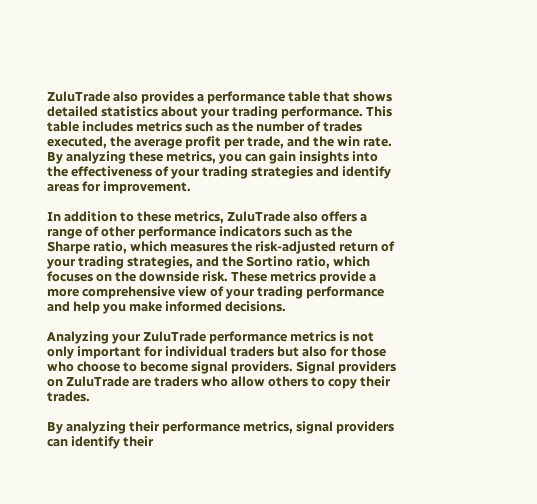ZuluTrade also provides a performance table that shows detailed statistics about your trading performance. This table includes metrics such as the number of trades executed, the average profit per trade, and the win rate. By analyzing these metrics, you can gain insights into the effectiveness of your trading strategies and identify areas for improvement.

In addition to these metrics, ZuluTrade also offers a range of other performance indicators such as the Sharpe ratio, which measures the risk-adjusted return of your trading strategies, and the Sortino ratio, which focuses on the downside risk. These metrics provide a more comprehensive view of your trading performance and help you make informed decisions.

Analyzing your ZuluTrade performance metrics is not only important for individual traders but also for those who choose to become signal providers. Signal providers on ZuluTrade are traders who allow others to copy their trades.

By analyzing their performance metrics, signal providers can identify their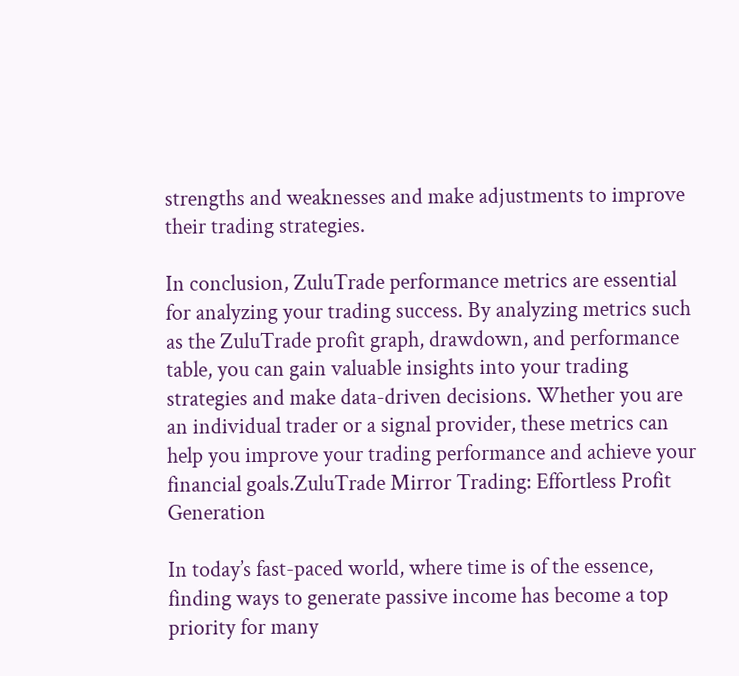strengths and weaknesses and make adjustments to improve their trading strategies.

In conclusion, ZuluTrade performance metrics are essential for analyzing your trading success. By analyzing metrics such as the ZuluTrade profit graph, drawdown, and performance table, you can gain valuable insights into your trading strategies and make data-driven decisions. Whether you are an individual trader or a signal provider, these metrics can help you improve your trading performance and achieve your financial goals.ZuluTrade Mirror Trading: Effortless Profit Generation

In today’s fast-paced world, where time is of the essence, finding ways to generate passive income has become a top priority for many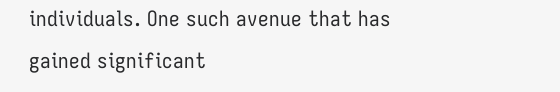individuals. One such avenue that has gained significant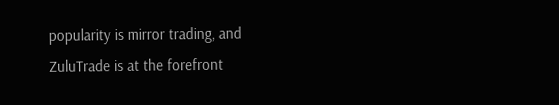popularity is mirror trading, and ZuluTrade is at the forefront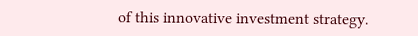of this innovative investment strategy.